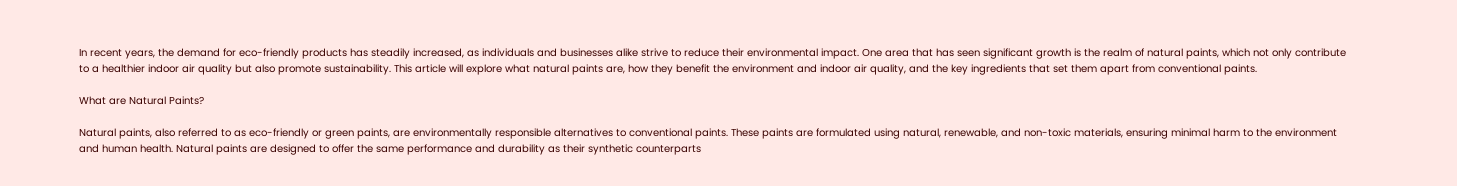In recent years, the demand for eco-friendly products has steadily increased, as individuals and businesses alike strive to reduce their environmental impact. One area that has seen significant growth is the realm of natural paints, which not only contribute to a healthier indoor air quality but also promote sustainability. This article will explore what natural paints are, how they benefit the environment and indoor air quality, and the key ingredients that set them apart from conventional paints.

What are Natural Paints?

Natural paints, also referred to as eco-friendly or green paints, are environmentally responsible alternatives to conventional paints. These paints are formulated using natural, renewable, and non-toxic materials, ensuring minimal harm to the environment and human health. Natural paints are designed to offer the same performance and durability as their synthetic counterparts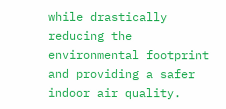while drastically reducing the environmental footprint and providing a safer indoor air quality.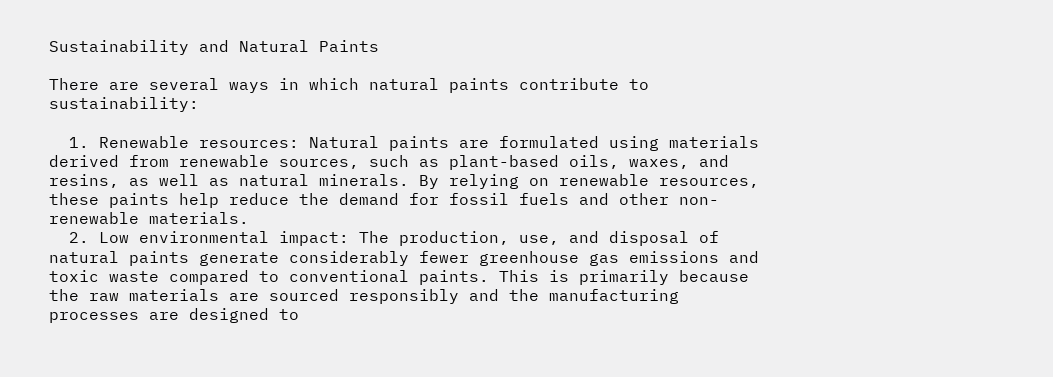Sustainability and Natural Paints

There are several ways in which natural paints contribute to sustainability:

  1. Renewable resources: Natural paints are formulated using materials derived from renewable sources, such as plant-based oils, waxes, and resins, as well as natural minerals. By relying on renewable resources, these paints help reduce the demand for fossil fuels and other non-renewable materials.
  2. Low environmental impact: The production, use, and disposal of natural paints generate considerably fewer greenhouse gas emissions and toxic waste compared to conventional paints. This is primarily because the raw materials are sourced responsibly and the manufacturing processes are designed to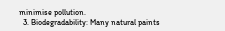minimise pollution.
  3. Biodegradability: Many natural paints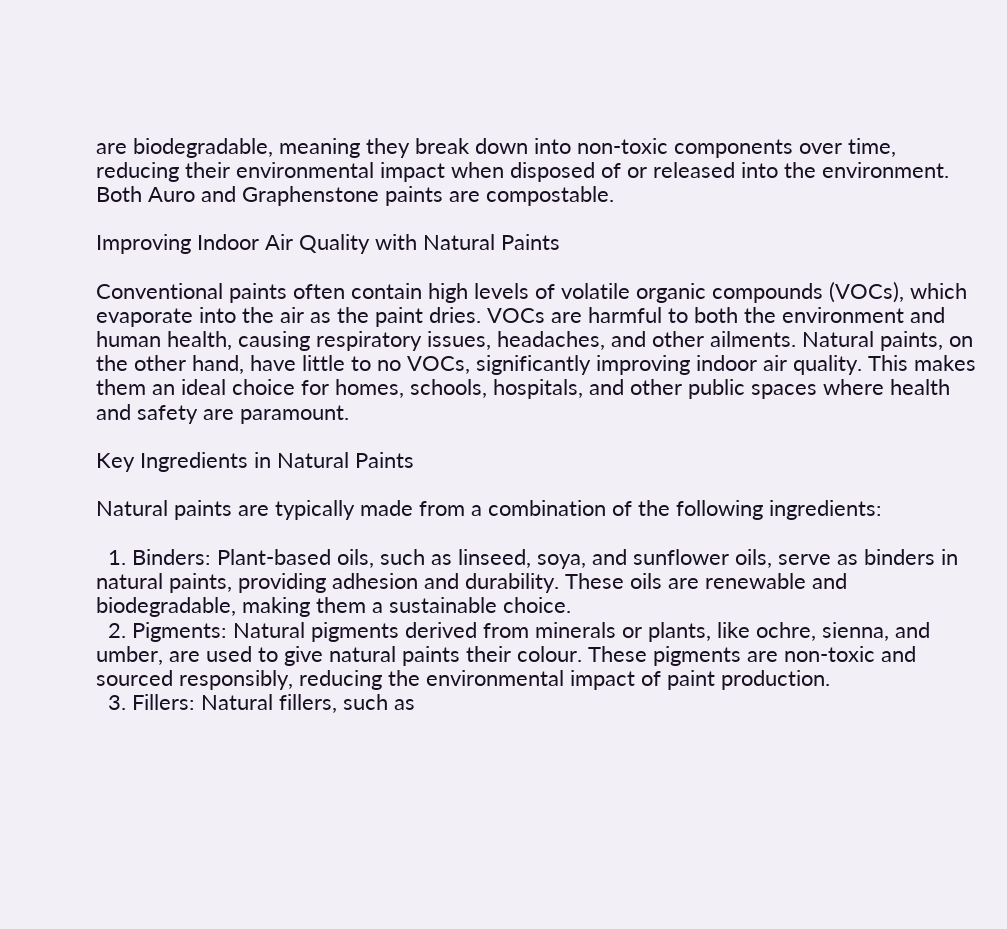are biodegradable, meaning they break down into non-toxic components over time, reducing their environmental impact when disposed of or released into the environment. Both Auro and Graphenstone paints are compostable.

Improving Indoor Air Quality with Natural Paints

Conventional paints often contain high levels of volatile organic compounds (VOCs), which evaporate into the air as the paint dries. VOCs are harmful to both the environment and human health, causing respiratory issues, headaches, and other ailments. Natural paints, on the other hand, have little to no VOCs, significantly improving indoor air quality. This makes them an ideal choice for homes, schools, hospitals, and other public spaces where health and safety are paramount.

Key Ingredients in Natural Paints

Natural paints are typically made from a combination of the following ingredients:

  1. Binders: Plant-based oils, such as linseed, soya, and sunflower oils, serve as binders in natural paints, providing adhesion and durability. These oils are renewable and biodegradable, making them a sustainable choice.
  2. Pigments: Natural pigments derived from minerals or plants, like ochre, sienna, and umber, are used to give natural paints their colour. These pigments are non-toxic and sourced responsibly, reducing the environmental impact of paint production.
  3. Fillers: Natural fillers, such as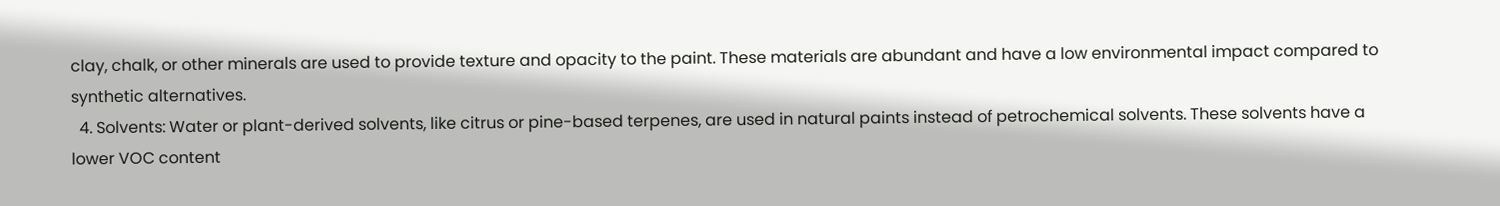clay, chalk, or other minerals are used to provide texture and opacity to the paint. These materials are abundant and have a low environmental impact compared to synthetic alternatives.
  4. Solvents: Water or plant-derived solvents, like citrus or pine-based terpenes, are used in natural paints instead of petrochemical solvents. These solvents have a lower VOC content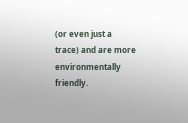(or even just a trace) and are more environmentally friendly.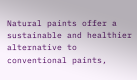Natural paints offer a sustainable and healthier alternative to conventional paints,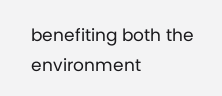benefiting both the environment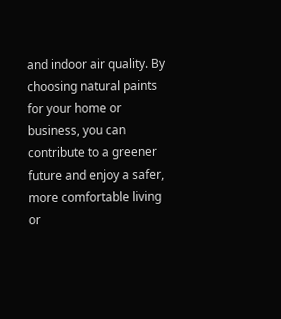and indoor air quality. By choosing natural paints for your home or business, you can contribute to a greener future and enjoy a safer, more comfortable living or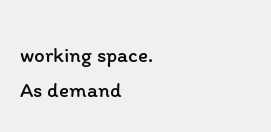working space. As demand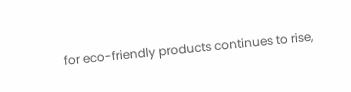for eco-friendly products continues to rise,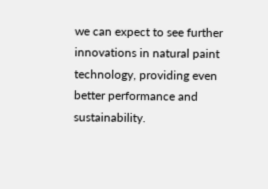we can expect to see further innovations in natural paint technology, providing even better performance and sustainability.